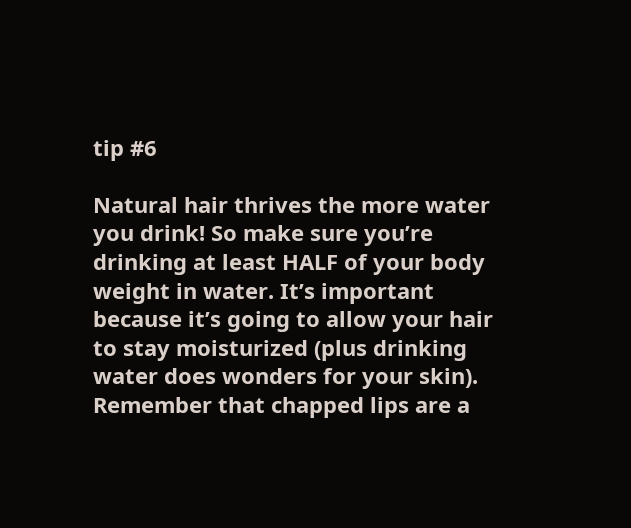tip #6

Natural hair thrives the more water you drink! So make sure you’re drinking at least HALF of your body weight in water. It’s important because it’s going to allow your hair to stay moisturized (plus drinking water does wonders for your skin). Remember that chapped lips are a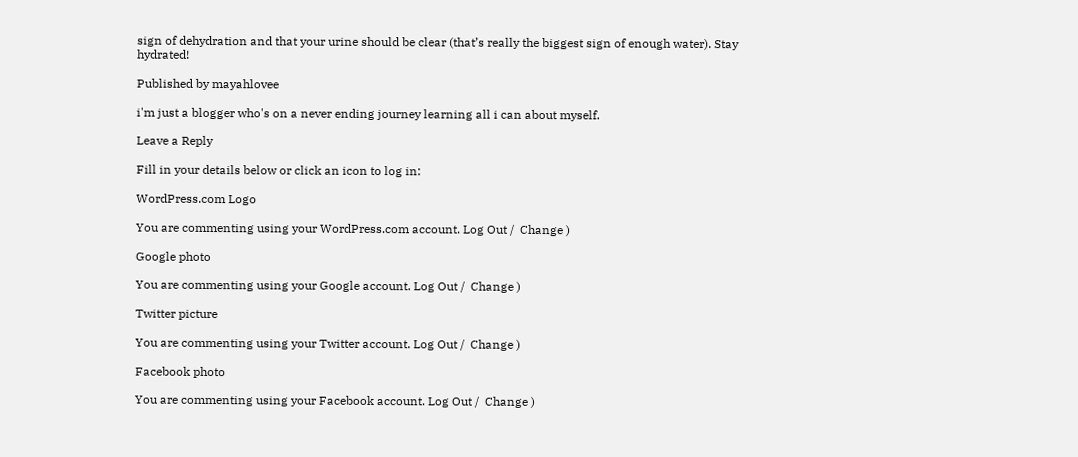sign of dehydration and that your urine should be clear (that’s really the biggest sign of enough water). Stay hydrated!

Published by mayahlovee

i'm just a blogger who's on a never ending journey learning all i can about myself.

Leave a Reply

Fill in your details below or click an icon to log in:

WordPress.com Logo

You are commenting using your WordPress.com account. Log Out /  Change )

Google photo

You are commenting using your Google account. Log Out /  Change )

Twitter picture

You are commenting using your Twitter account. Log Out /  Change )

Facebook photo

You are commenting using your Facebook account. Log Out /  Change )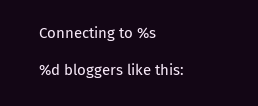Connecting to %s

%d bloggers like this: